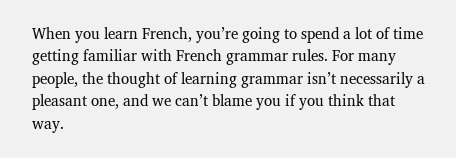When you learn French, you’re going to spend a lot of time getting familiar with French grammar rules. For many people, the thought of learning grammar isn’t necessarily a pleasant one, and we can’t blame you if you think that way.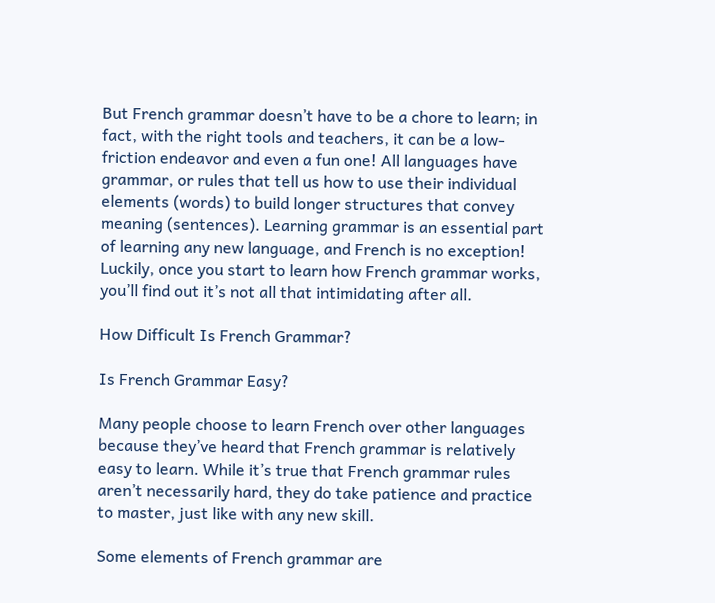But French grammar doesn’t have to be a chore to learn; in fact, with the right tools and teachers, it can be a low-friction endeavor and even a fun one! All languages have grammar, or rules that tell us how to use their individual elements (words) to build longer structures that convey meaning (sentences). Learning grammar is an essential part of learning any new language, and French is no exception! Luckily, once you start to learn how French grammar works, you’ll find out it’s not all that intimidating after all.

How Difficult Is French Grammar?

Is French Grammar Easy?

Many people choose to learn French over other languages because they’ve heard that French grammar is relatively easy to learn. While it’s true that French grammar rules aren’t necessarily hard, they do take patience and practice to master, just like with any new skill.

Some elements of French grammar are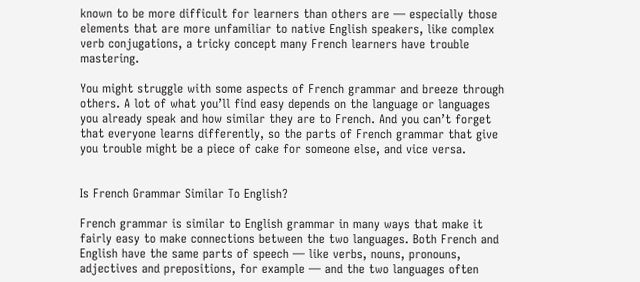known to be more difficult for learners than others are — especially those elements that are more unfamiliar to native English speakers, like complex verb conjugations, a tricky concept many French learners have trouble mastering.

You might struggle with some aspects of French grammar and breeze through others. A lot of what you’ll find easy depends on the language or languages you already speak and how similar they are to French. And you can’t forget that everyone learns differently, so the parts of French grammar that give you trouble might be a piece of cake for someone else, and vice versa.


Is French Grammar Similar To English?

French grammar is similar to English grammar in many ways that make it fairly easy to make connections between the two languages. Both French and English have the same parts of speech — like verbs, nouns, pronouns, adjectives and prepositions, for example — and the two languages often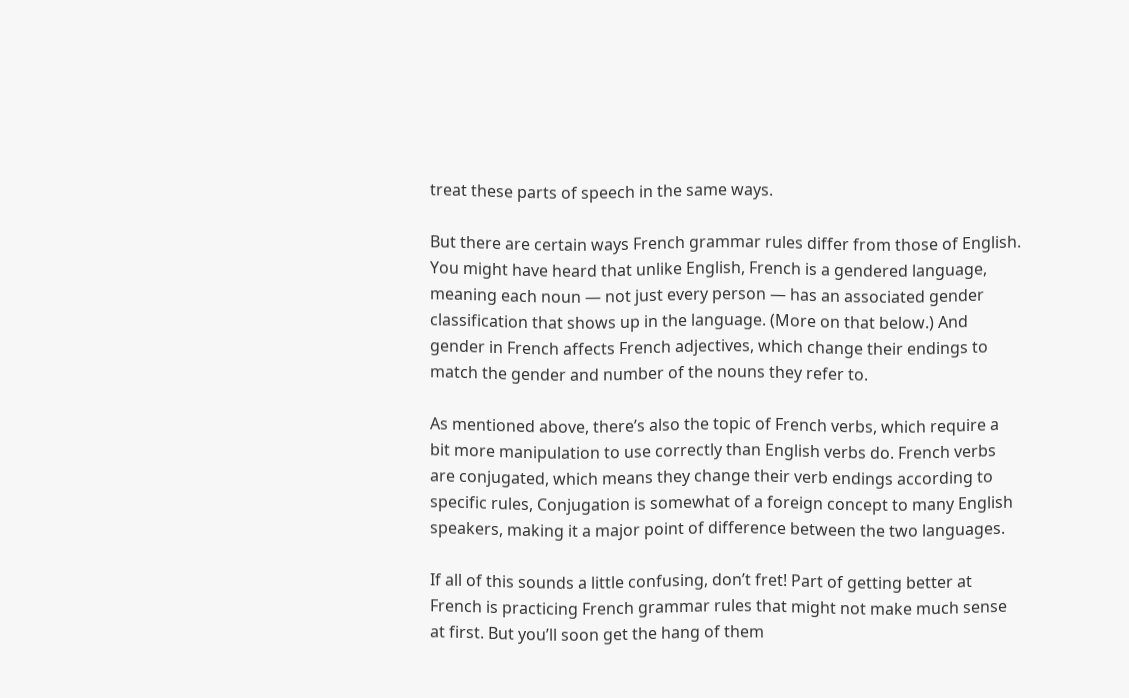treat these parts of speech in the same ways.

But there are certain ways French grammar rules differ from those of English. You might have heard that unlike English, French is a gendered language, meaning each noun — not just every person — has an associated gender classification that shows up in the language. (More on that below.) And gender in French affects French adjectives, which change their endings to match the gender and number of the nouns they refer to.

As mentioned above, there’s also the topic of French verbs, which require a bit more manipulation to use correctly than English verbs do. French verbs are conjugated, which means they change their verb endings according to specific rules, Conjugation is somewhat of a foreign concept to many English speakers, making it a major point of difference between the two languages.

If all of this sounds a little confusing, don’t fret! Part of getting better at French is practicing French grammar rules that might not make much sense at first. But you’ll soon get the hang of them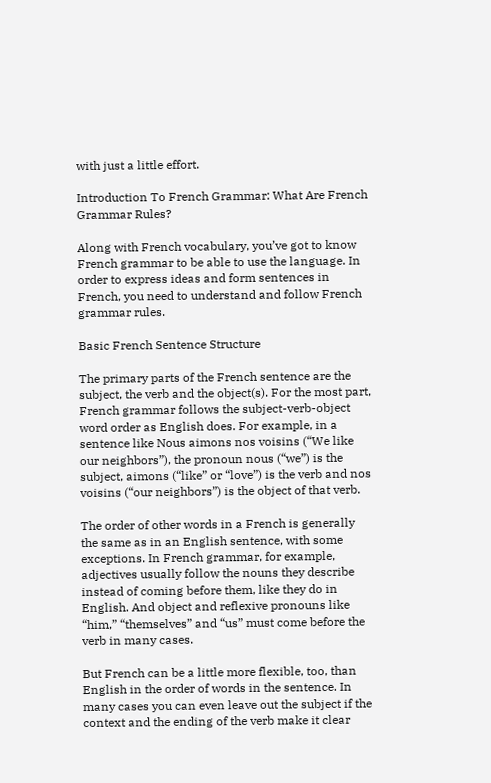with just a little effort.

Introduction To French Grammar: What Are French Grammar Rules?

Along with French vocabulary, you’ve got to know French grammar to be able to use the language. In order to express ideas and form sentences in French, you need to understand and follow French grammar rules.

Basic French Sentence Structure

The primary parts of the French sentence are the subject, the verb and the object(s). For the most part, French grammar follows the subject-verb-object word order as English does. For example, in a sentence like Nous aimons nos voisins (“We like our neighbors”), the pronoun nous (“we”) is the subject, aimons (“like” or “love”) is the verb and nos voisins (“our neighbors”) is the object of that verb.

The order of other words in a French is generally the same as in an English sentence, with some exceptions. In French grammar, for example, adjectives usually follow the nouns they describe instead of coming before them, like they do in English. And object and reflexive pronouns like “him,” “themselves” and “us” must come before the verb in many cases.

But French can be a little more flexible, too, than English in the order of words in the sentence. In many cases you can even leave out the subject if the context and the ending of the verb make it clear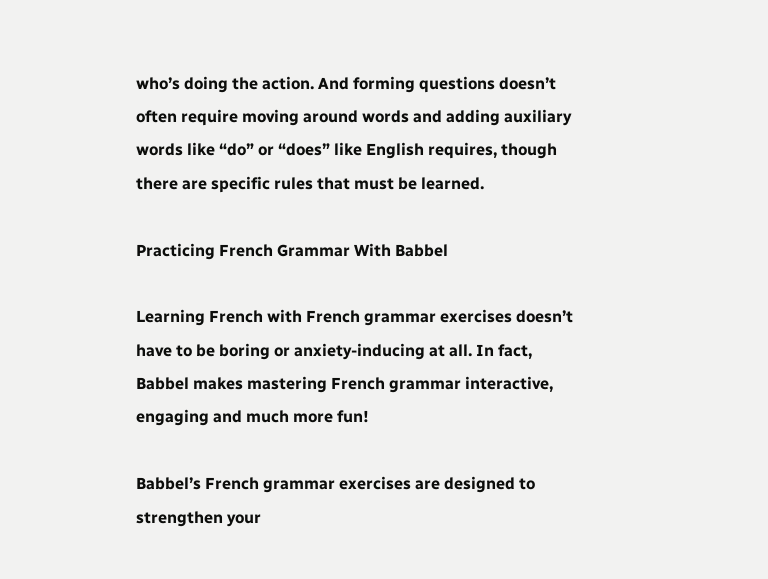who’s doing the action. And forming questions doesn’t often require moving around words and adding auxiliary words like “do” or “does” like English requires, though there are specific rules that must be learned.

Practicing French Grammar With Babbel

Learning French with French grammar exercises doesn’t have to be boring or anxiety-inducing at all. In fact, Babbel makes mastering French grammar interactive, engaging and much more fun!

Babbel’s French grammar exercises are designed to strengthen your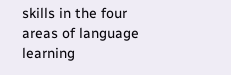skills in the four areas of language learning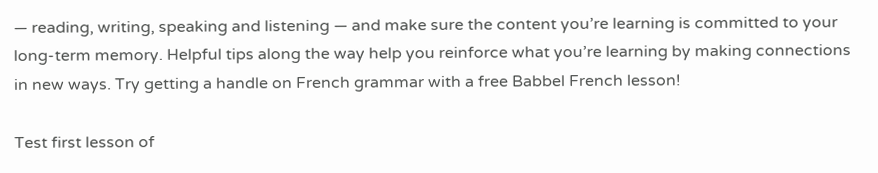— reading, writing, speaking and listening — and make sure the content you’re learning is committed to your long-term memory. Helpful tips along the way help you reinforce what you’re learning by making connections in new ways. Try getting a handle on French grammar with a free Babbel French lesson!

Test first lesson of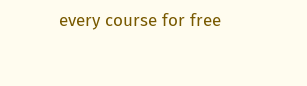every course for free